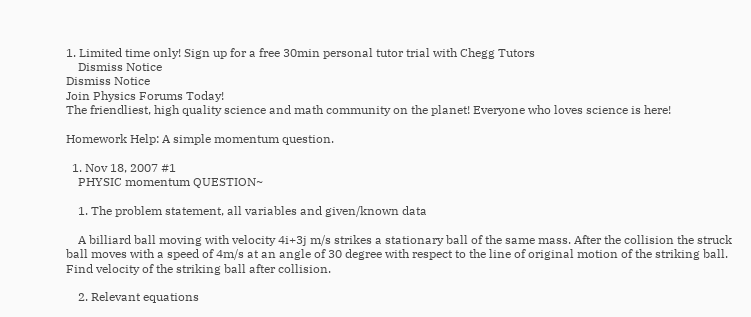1. Limited time only! Sign up for a free 30min personal tutor trial with Chegg Tutors
    Dismiss Notice
Dismiss Notice
Join Physics Forums Today!
The friendliest, high quality science and math community on the planet! Everyone who loves science is here!

Homework Help: A simple momentum question.

  1. Nov 18, 2007 #1
    PHYSIC momentum QUESTION~

    1. The problem statement, all variables and given/known data

    A billiard ball moving with velocity 4i+3j m/s strikes a stationary ball of the same mass. After the collision the struck ball moves with a speed of 4m/s at an angle of 30 degree with respect to the line of original motion of the striking ball. Find velocity of the striking ball after collision.

    2. Relevant equations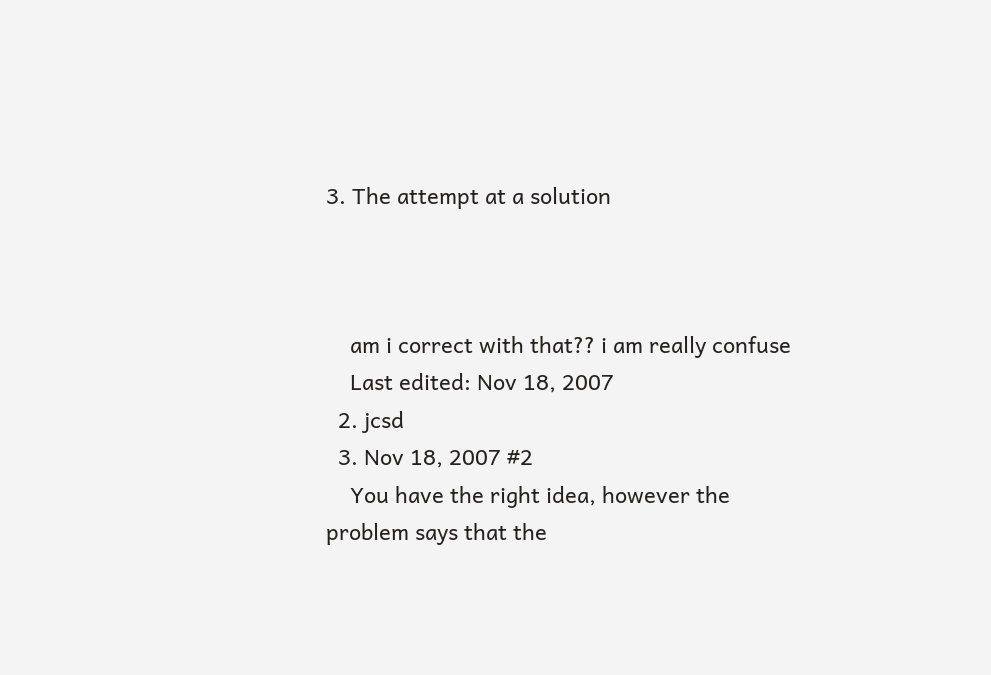3. The attempt at a solution



    am i correct with that?? i am really confuse
    Last edited: Nov 18, 2007
  2. jcsd
  3. Nov 18, 2007 #2
    You have the right idea, however the problem says that the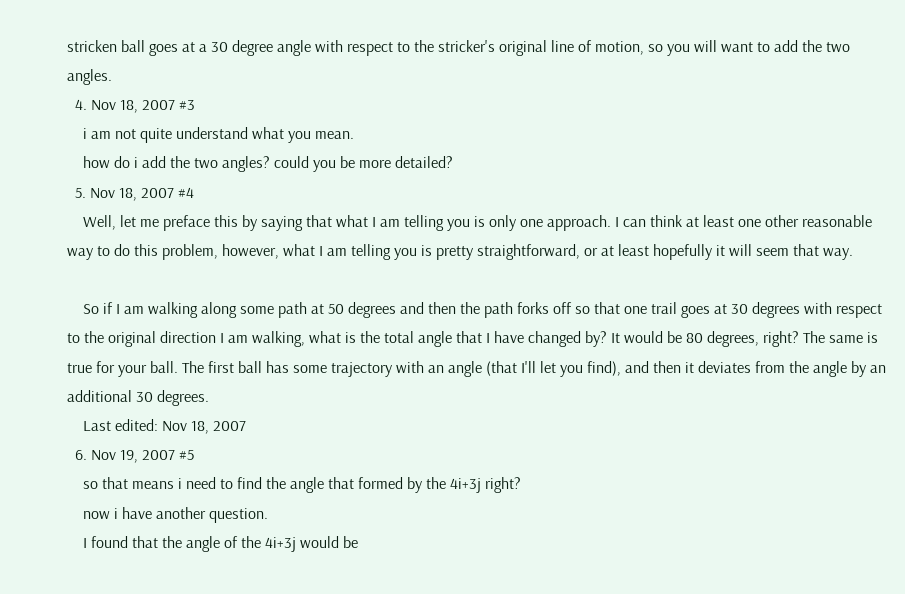stricken ball goes at a 30 degree angle with respect to the stricker's original line of motion, so you will want to add the two angles.
  4. Nov 18, 2007 #3
    i am not quite understand what you mean.
    how do i add the two angles? could you be more detailed?
  5. Nov 18, 2007 #4
    Well, let me preface this by saying that what I am telling you is only one approach. I can think at least one other reasonable way to do this problem, however, what I am telling you is pretty straightforward, or at least hopefully it will seem that way.

    So if I am walking along some path at 50 degrees and then the path forks off so that one trail goes at 30 degrees with respect to the original direction I am walking, what is the total angle that I have changed by? It would be 80 degrees, right? The same is true for your ball. The first ball has some trajectory with an angle (that I'll let you find), and then it deviates from the angle by an additional 30 degrees.
    Last edited: Nov 18, 2007
  6. Nov 19, 2007 #5
    so that means i need to find the angle that formed by the 4i+3j right?
    now i have another question.
    I found that the angle of the 4i+3j would be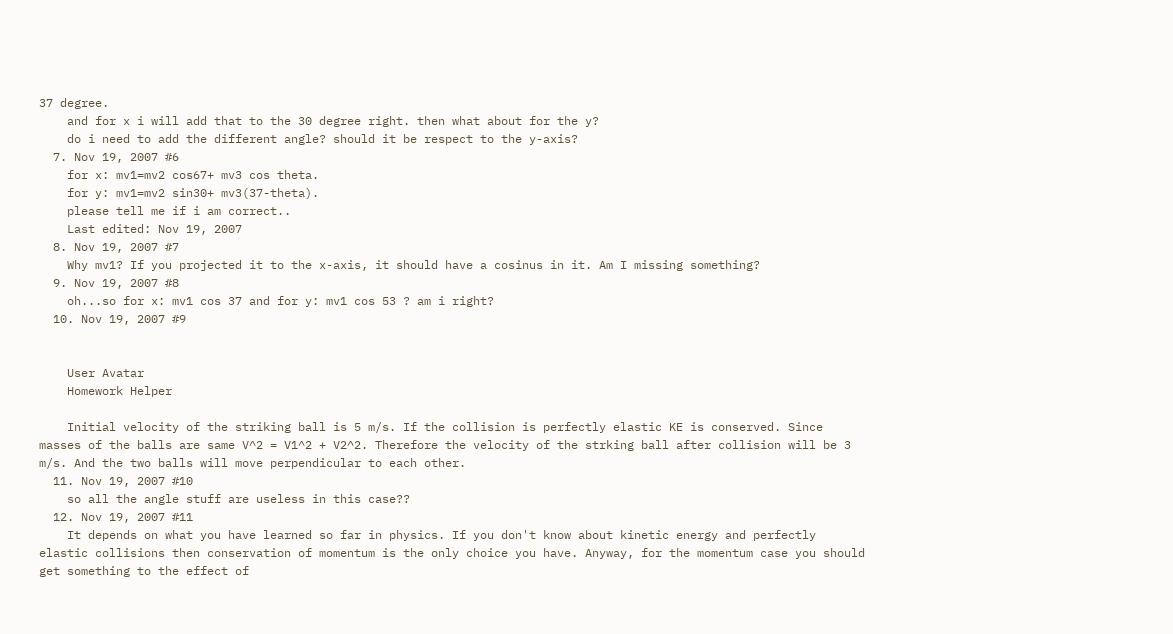37 degree.
    and for x i will add that to the 30 degree right. then what about for the y?
    do i need to add the different angle? should it be respect to the y-axis?
  7. Nov 19, 2007 #6
    for x: mv1=mv2 cos67+ mv3 cos theta.
    for y: mv1=mv2 sin30+ mv3(37-theta).
    please tell me if i am correct..
    Last edited: Nov 19, 2007
  8. Nov 19, 2007 #7
    Why mv1? If you projected it to the x-axis, it should have a cosinus in it. Am I missing something?
  9. Nov 19, 2007 #8
    oh...so for x: mv1 cos 37 and for y: mv1 cos 53 ? am i right?
  10. Nov 19, 2007 #9


    User Avatar
    Homework Helper

    Initial velocity of the striking ball is 5 m/s. If the collision is perfectly elastic KE is conserved. Since masses of the balls are same V^2 = V1^2 + V2^2. Therefore the velocity of the strking ball after collision will be 3 m/s. And the two balls will move perpendicular to each other.
  11. Nov 19, 2007 #10
    so all the angle stuff are useless in this case??
  12. Nov 19, 2007 #11
    It depends on what you have learned so far in physics. If you don't know about kinetic energy and perfectly elastic collisions then conservation of momentum is the only choice you have. Anyway, for the momentum case you should get something to the effect of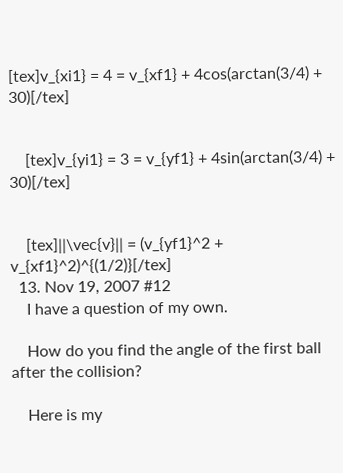[tex]v_{xi1} = 4 = v_{xf1} + 4cos(arctan(3/4) + 30)[/tex]


    [tex]v_{yi1} = 3 = v_{yf1} + 4sin(arctan(3/4) + 30)[/tex]


    [tex]||\vec{v}|| = (v_{yf1}^2 + v_{xf1}^2)^{(1/2)}[/tex]
  13. Nov 19, 2007 #12
    I have a question of my own.

    How do you find the angle of the first ball after the collision?

    Here is my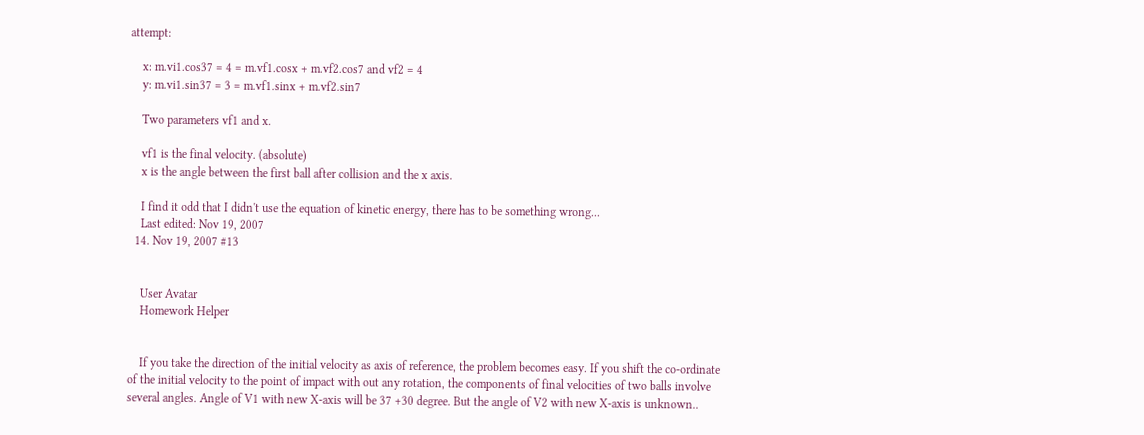attempt:

    x: m.vi1.cos37 = 4 = m.vf1.cosx + m.vf2.cos7 and vf2 = 4
    y: m.vi1.sin37 = 3 = m.vf1.sinx + m.vf2.sin7

    Two parameters vf1 and x.

    vf1 is the final velocity. (absolute)
    x is the angle between the first ball after collision and the x axis.

    I find it odd that I didn't use the equation of kinetic energy, there has to be something wrong...
    Last edited: Nov 19, 2007
  14. Nov 19, 2007 #13


    User Avatar
    Homework Helper


    If you take the direction of the initial velocity as axis of reference, the problem becomes easy. If you shift the co-ordinate of the initial velocity to the point of impact with out any rotation, the components of final velocities of two balls involve several angles. Angle of V1 with new X-axis will be 37 +30 degree. But the angle of V2 with new X-axis is unknown..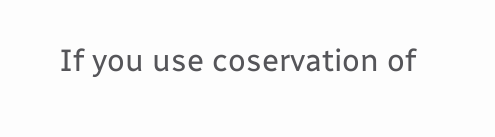If you use coservation of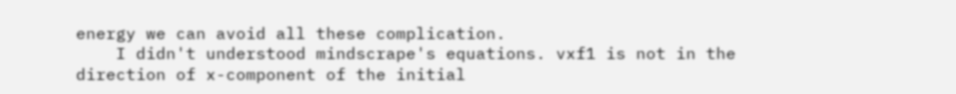energy we can avoid all these complication.
    I didn't understood mindscrape's equations. vxf1 is not in the direction of x-component of the initial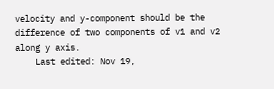velocity and y-component should be the difference of two components of v1 and v2 along y axis.
    Last edited: Nov 19,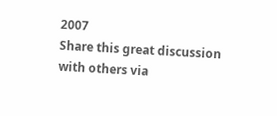2007
Share this great discussion with others via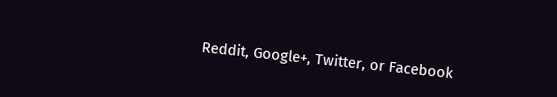Reddit, Google+, Twitter, or Facebook